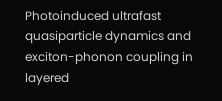Photoinduced ultrafast quasiparticle dynamics and exciton-phonon coupling in layered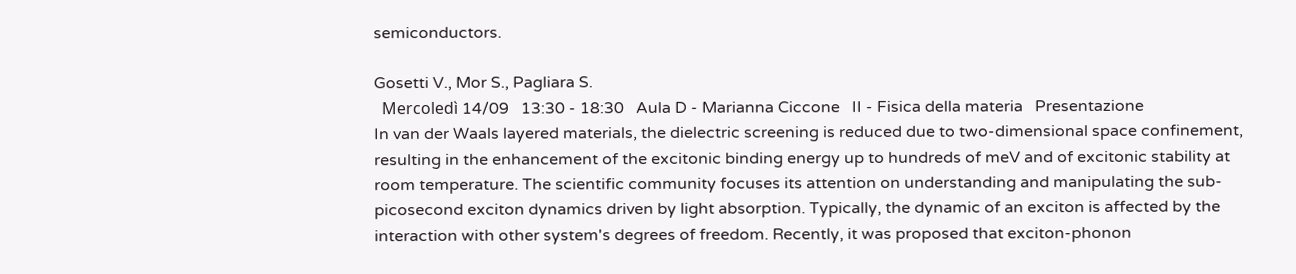semiconductors.

Gosetti V., Mor S., Pagliara S.
  Mercoledì 14/09   13:30 - 18:30   Aula D - Marianna Ciccone   II - Fisica della materia   Presentazione
In van der Waals layered materials, the dielectric screening is reduced due to two-dimensional space confinement, resulting in the enhancement of the excitonic binding energy up to hundreds of meV and of excitonic stability at room temperature. The scientific community focuses its attention on understanding and manipulating the sub-picosecond exciton dynamics driven by light absorption. Typically, the dynamic of an exciton is affected by the interaction with other system's degrees of freedom. Recently, it was proposed that exciton-phonon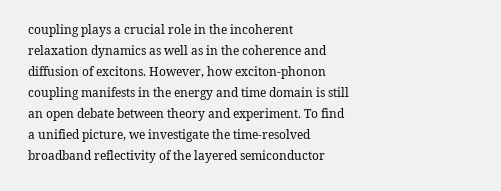coupling plays a crucial role in the incoherent relaxation dynamics as well as in the coherence and diffusion of excitons. However, how exciton-phonon coupling manifests in the energy and time domain is still an open debate between theory and experiment. To find a unified picture, we investigate the time-resolved broadband reflectivity of the layered semiconductor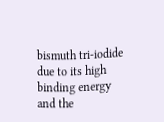bismuth tri-iodide due to its high binding energy and the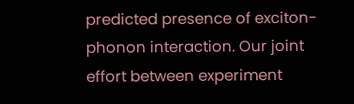predicted presence of exciton-phonon interaction. Our joint effort between experiment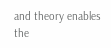and theory enables the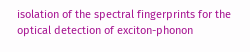isolation of the spectral fingerprints for the optical detection of exciton-phonon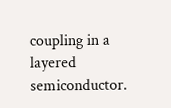coupling in a layered semiconductor.